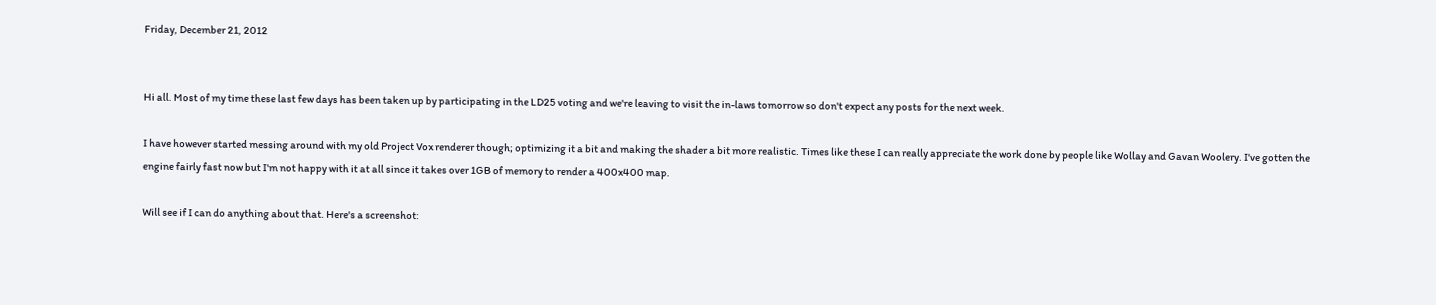Friday, December 21, 2012


Hi all. Most of my time these last few days has been taken up by participating in the LD25 voting and we're leaving to visit the in-laws tomorrow so don't expect any posts for the next week.

I have however started messing around with my old Project Vox renderer though; optimizing it a bit and making the shader a bit more realistic. Times like these I can really appreciate the work done by people like Wollay and Gavan Woolery. I've gotten the engine fairly fast now but I'm not happy with it at all since it takes over 1GB of memory to render a 400x400 map.

Will see if I can do anything about that. Here's a screenshot: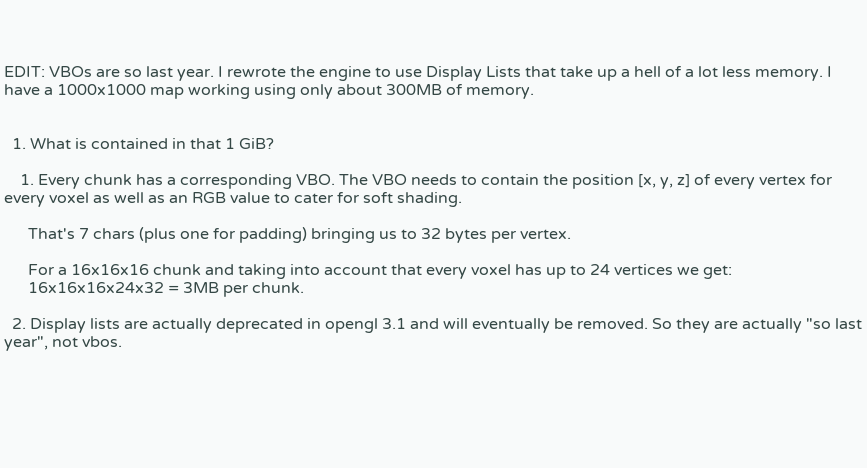EDIT: VBOs are so last year. I rewrote the engine to use Display Lists that take up a hell of a lot less memory. I have a 1000x1000 map working using only about 300MB of memory.


  1. What is contained in that 1 GiB?

    1. Every chunk has a corresponding VBO. The VBO needs to contain the position [x, y, z] of every vertex for every voxel as well as an RGB value to cater for soft shading.

      That's 7 chars (plus one for padding) bringing us to 32 bytes per vertex.

      For a 16x16x16 chunk and taking into account that every voxel has up to 24 vertices we get:
      16x16x16x24x32 = 3MB per chunk.

  2. Display lists are actually deprecated in opengl 3.1 and will eventually be removed. So they are actually "so last year", not vbos.